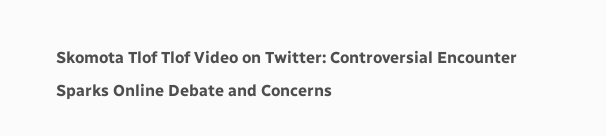Skomota Tlof Tlof Video on Twitter: Controversial Encounter Sparks Online Debate and Concerns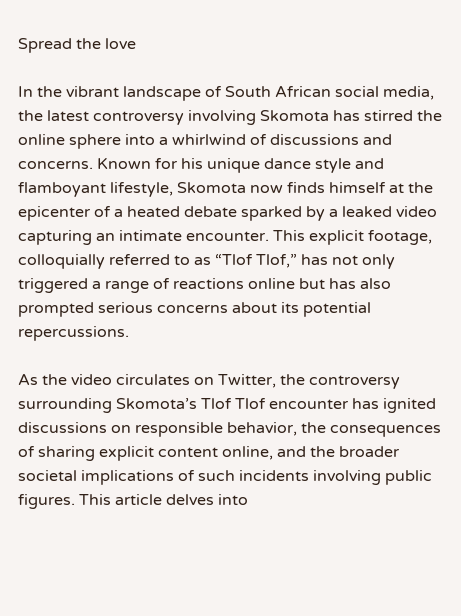Spread the love

In the vibrant landscape of South African social media, the latest controversy involving Skomota has stirred the online sphere into a whirlwind of discussions and concerns. Known for his unique dance style and flamboyant lifestyle, Skomota now finds himself at the epicenter of a heated debate sparked by a leaked video capturing an intimate encounter. This explicit footage, colloquially referred to as “Tlof Tlof,” has not only triggered a range of reactions online but has also prompted serious concerns about its potential repercussions.

As the video circulates on Twitter, the controversy surrounding Skomota’s Tlof Tlof encounter has ignited discussions on responsible behavior, the consequences of sharing explicit content online, and the broader societal implications of such incidents involving public figures. This article delves into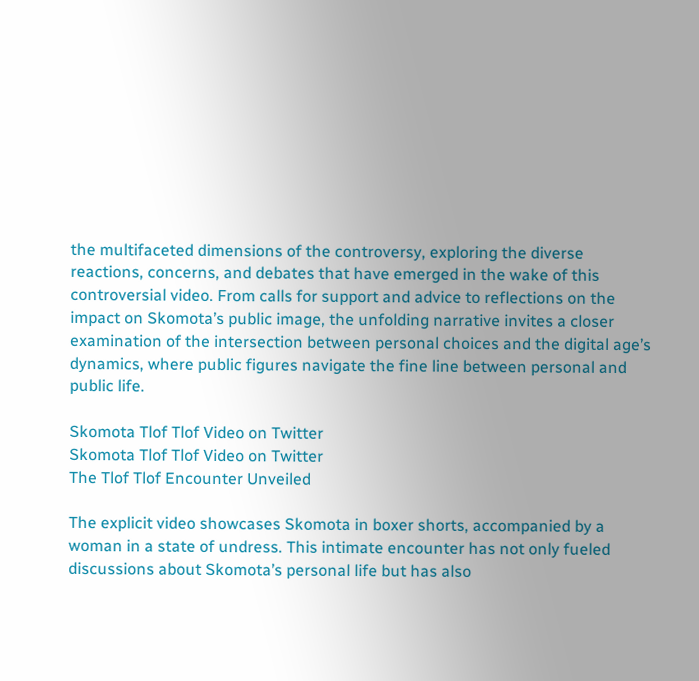the multifaceted dimensions of the controversy, exploring the diverse reactions, concerns, and debates that have emerged in the wake of this controversial video. From calls for support and advice to reflections on the impact on Skomota’s public image, the unfolding narrative invites a closer examination of the intersection between personal choices and the digital age’s dynamics, where public figures navigate the fine line between personal and public life.

Skomota Tlof Tlof Video on Twitter
Skomota Tlof Tlof Video on Twitter
The Tlof Tlof Encounter Unveiled

The explicit video showcases Skomota in boxer shorts, accompanied by a woman in a state of undress. This intimate encounter has not only fueled discussions about Skomota’s personal life but has also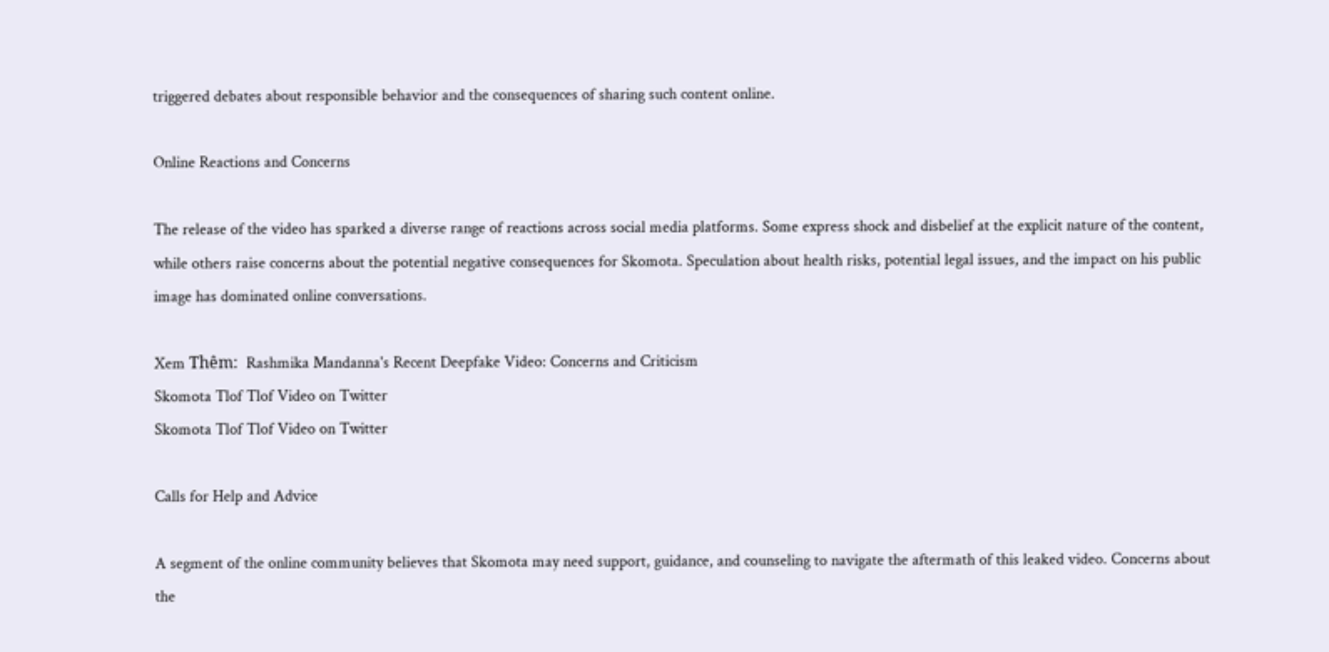triggered debates about responsible behavior and the consequences of sharing such content online.

Online Reactions and Concerns

The release of the video has sparked a diverse range of reactions across social media platforms. Some express shock and disbelief at the explicit nature of the content, while others raise concerns about the potential negative consequences for Skomota. Speculation about health risks, potential legal issues, and the impact on his public image has dominated online conversations.

Xem Thêm:  Rashmika Mandanna's Recent Deepfake Video: Concerns and Criticism
Skomota Tlof Tlof Video on Twitter
Skomota Tlof Tlof Video on Twitter

Calls for Help and Advice

A segment of the online community believes that Skomota may need support, guidance, and counseling to navigate the aftermath of this leaked video. Concerns about the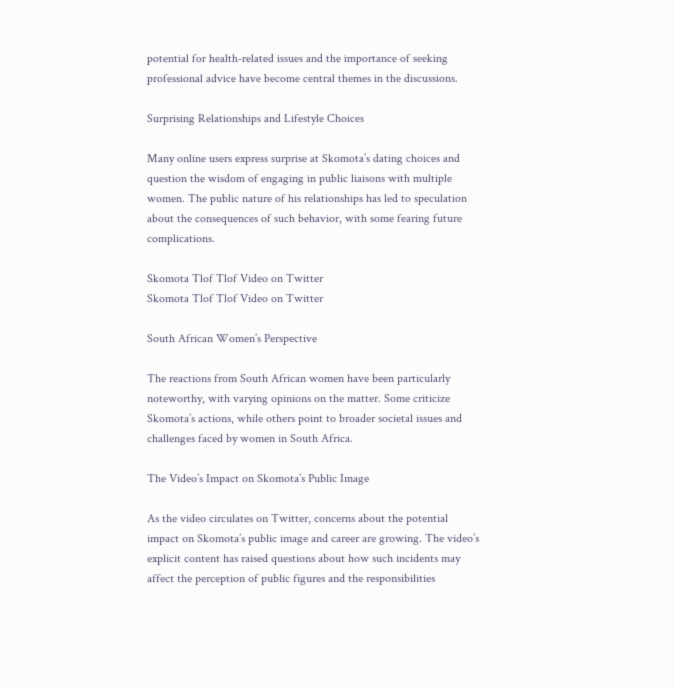potential for health-related issues and the importance of seeking professional advice have become central themes in the discussions.

Surprising Relationships and Lifestyle Choices

Many online users express surprise at Skomota’s dating choices and question the wisdom of engaging in public liaisons with multiple women. The public nature of his relationships has led to speculation about the consequences of such behavior, with some fearing future complications.

Skomota Tlof Tlof Video on Twitter
Skomota Tlof Tlof Video on Twitter

South African Women’s Perspective

The reactions from South African women have been particularly noteworthy, with varying opinions on the matter. Some criticize Skomota’s actions, while others point to broader societal issues and challenges faced by women in South Africa.

The Video’s Impact on Skomota’s Public Image

As the video circulates on Twitter, concerns about the potential impact on Skomota’s public image and career are growing. The video’s explicit content has raised questions about how such incidents may affect the perception of public figures and the responsibilities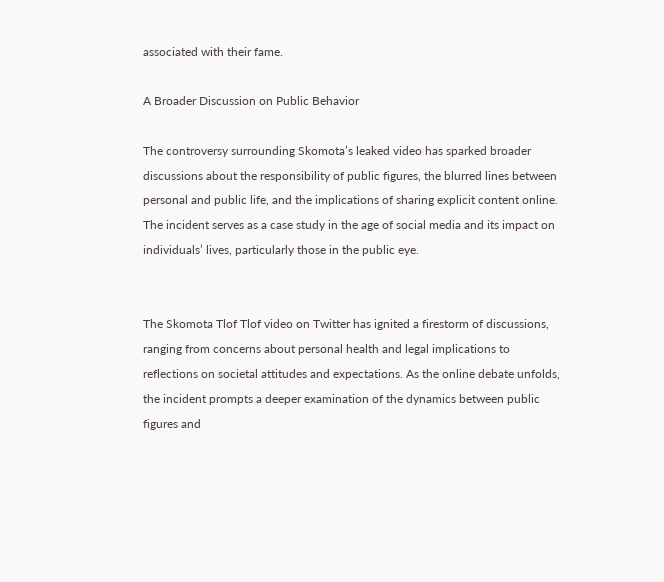associated with their fame.

A Broader Discussion on Public Behavior

The controversy surrounding Skomota’s leaked video has sparked broader discussions about the responsibility of public figures, the blurred lines between personal and public life, and the implications of sharing explicit content online. The incident serves as a case study in the age of social media and its impact on individuals’ lives, particularly those in the public eye.


The Skomota Tlof Tlof video on Twitter has ignited a firestorm of discussions, ranging from concerns about personal health and legal implications to reflections on societal attitudes and expectations. As the online debate unfolds, the incident prompts a deeper examination of the dynamics between public figures and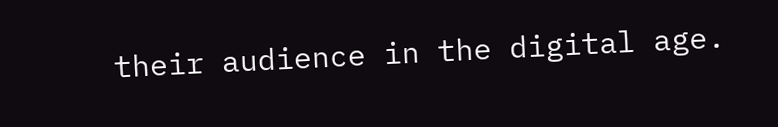their audience in the digital age.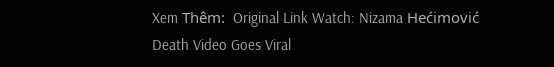Xem Thêm:  Original Link Watch: Nizama Hećimović Death Video Goes Viral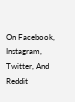On Facebook, Instagram, Twitter, And Reddit